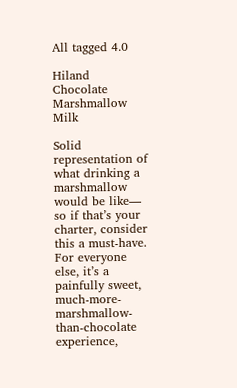All tagged 4.0

Hiland Chocolate Marshmallow Milk

Solid representation of what drinking a marshmallow would be like— so if that’s your charter, consider this a must-have. For everyone else, it’s a painfully sweet, much-more-marshmallow-than-chocolate experience,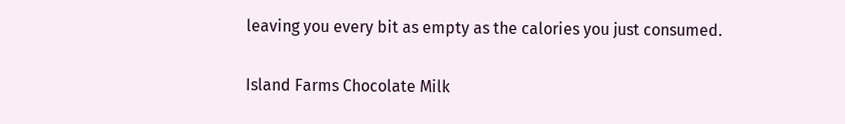leaving you every bit as empty as the calories you just consumed.

Island Farms Chocolate Milk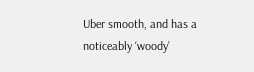Uber smooth, and has a noticeably ‘woody’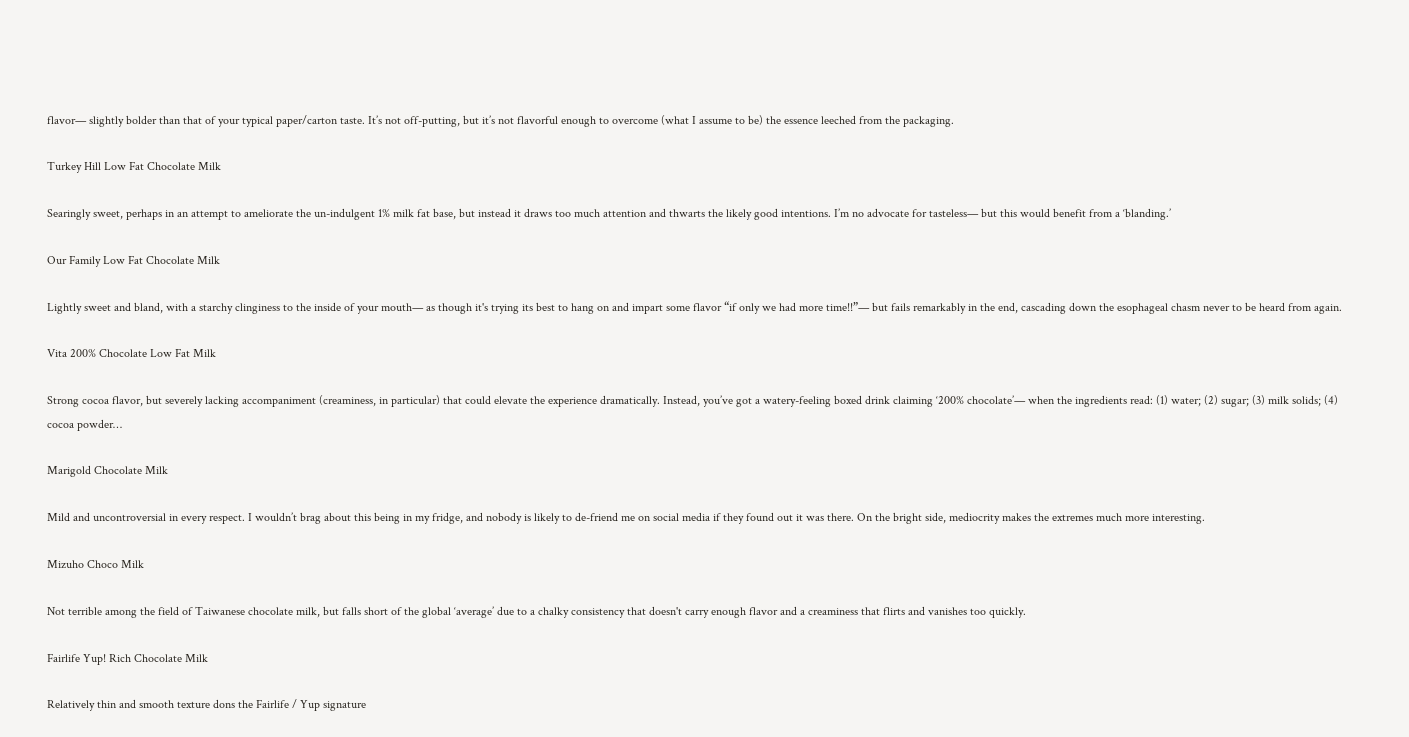flavor— slightly bolder than that of your typical paper/carton taste. It’s not off-putting, but it’s not flavorful enough to overcome (what I assume to be) the essence leeched from the packaging.

Turkey Hill Low Fat Chocolate Milk

Searingly sweet, perhaps in an attempt to ameliorate the un-indulgent 1% milk fat base, but instead it draws too much attention and thwarts the likely good intentions. I’m no advocate for tasteless— but this would benefit from a ‘blanding.’

Our Family Low Fat Chocolate Milk

Lightly sweet and bland, with a starchy clinginess to the inside of your mouth— as though it's trying its best to hang on and impart some flavor “if only we had more time!!”— but fails remarkably in the end, cascading down the esophageal chasm never to be heard from again.

Vita 200% Chocolate Low Fat Milk

Strong cocoa flavor, but severely lacking accompaniment (creaminess, in particular) that could elevate the experience dramatically. Instead, you’ve got a watery-feeling boxed drink claiming ‘200% chocolate’— when the ingredients read: (1) water; (2) sugar; (3) milk solids; (4) cocoa powder…

Marigold Chocolate Milk

Mild and uncontroversial in every respect. I wouldn’t brag about this being in my fridge, and nobody is likely to de-friend me on social media if they found out it was there. On the bright side, mediocrity makes the extremes much more interesting.

Mizuho Choco Milk

Not terrible among the field of Taiwanese chocolate milk, but falls short of the global ‘average’ due to a chalky consistency that doesn't carry enough flavor and a creaminess that flirts and vanishes too quickly.

Fairlife Yup! Rich Chocolate Milk

Relatively thin and smooth texture dons the Fairlife / Yup signature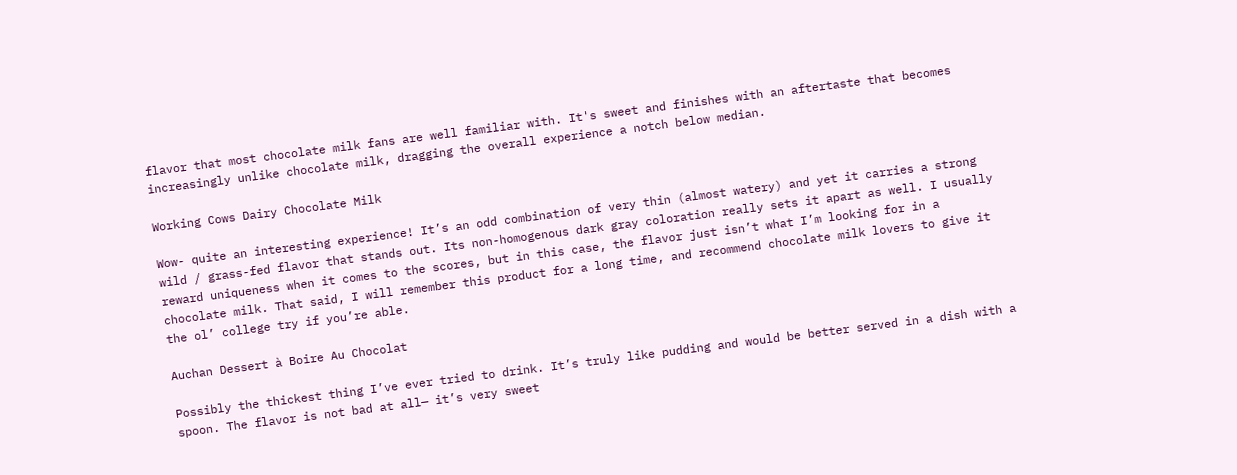flavor that most chocolate milk fans are well familiar with. It's sweet and finishes with an aftertaste that becomes increasingly unlike chocolate milk, dragging the overall experience a notch below median.

Working Cows Dairy Chocolate Milk

Wow- quite an interesting experience! It’s an odd combination of very thin (almost watery) and yet it carries a strong wild / grass-fed flavor that stands out. Its non-homogenous dark gray coloration really sets it apart as well. I usually reward uniqueness when it comes to the scores, but in this case, the flavor just isn’t what I’m looking for in a chocolate milk. That said, I will remember this product for a long time, and recommend chocolate milk lovers to give it the ol’ college try if you’re able.

Auchan Dessert à Boire Au Chocolat

Possibly the thickest thing I’ve ever tried to drink. It’s truly like pudding and would be better served in a dish with a spoon. The flavor is not bad at all— it’s very sweet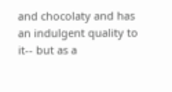and chocolaty and has an indulgent quality to it-- but as a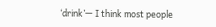‘drink’— I think most people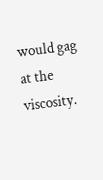would gag at the viscosity.